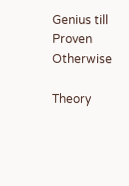Genius till Proven Otherwise

Theory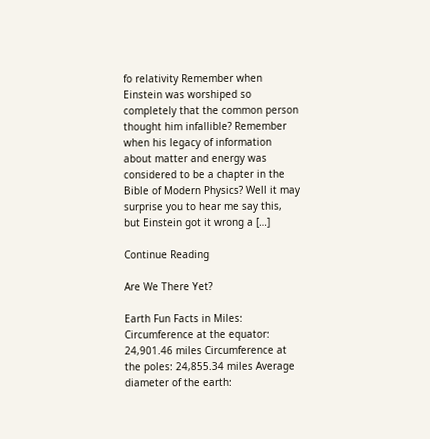fo relativity Remember when Einstein was worshiped so completely that the common person thought him infallible? Remember when his legacy of information about matter and energy was considered to be a chapter in the Bible of Modern Physics? Well it may surprise you to hear me say this, but Einstein got it wrong a […]

Continue Reading

Are We There Yet?

Earth Fun Facts in Miles: Circumference at the equator: 24,901.46 miles Circumference at the poles: 24,855.34 miles Average diameter of the earth: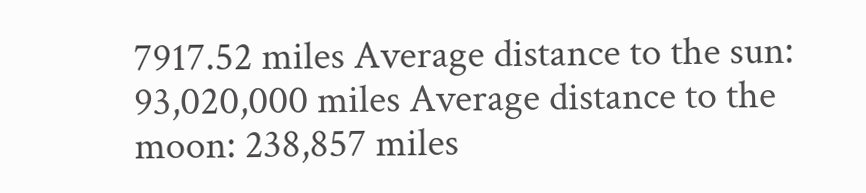7917.52 miles Average distance to the sun: 93,020,000 miles Average distance to the moon: 238,857 miles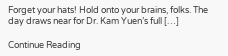Forget your hats! Hold onto your brains, folks. The day draws near for Dr. Kam Yuen’s full […]

Continue Reading